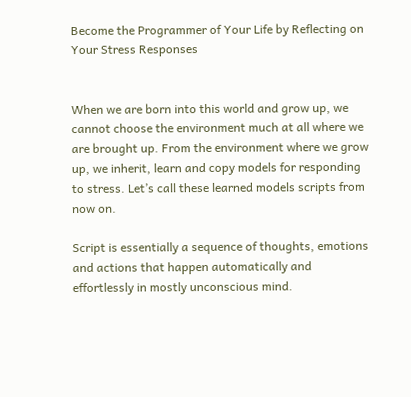Become the Programmer of Your Life by Reflecting on Your Stress Responses


When we are born into this world and grow up, we cannot choose the environment much at all where we are brought up. From the environment where we grow up, we inherit, learn and copy models for responding to stress. Let’s call these learned models scripts from now on.

Script is essentially a sequence of thoughts, emotions and actions that happen automatically and effortlessly in mostly unconscious mind.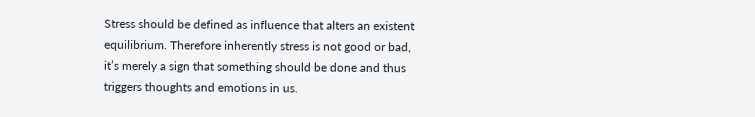Stress should be defined as influence that alters an existent equilibrium. Therefore inherently stress is not good or bad, it’s merely a sign that something should be done and thus triggers thoughts and emotions in us.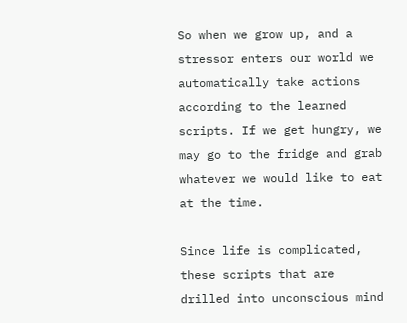So when we grow up, and a stressor enters our world we automatically take actions according to the learned scripts. If we get hungry, we may go to the fridge and grab whatever we would like to eat at the time.

Since life is complicated, these scripts that are drilled into unconscious mind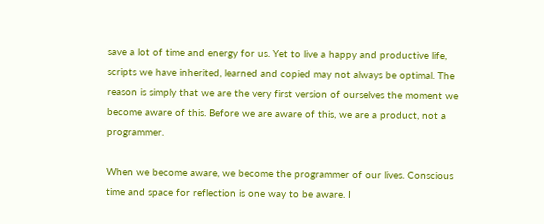save a lot of time and energy for us. Yet to live a happy and productive life, scripts we have inherited, learned and copied may not always be optimal. The reason is simply that we are the very first version of ourselves the moment we become aware of this. Before we are aware of this, we are a product, not a programmer.

When we become aware, we become the programmer of our lives. Conscious time and space for reflection is one way to be aware. I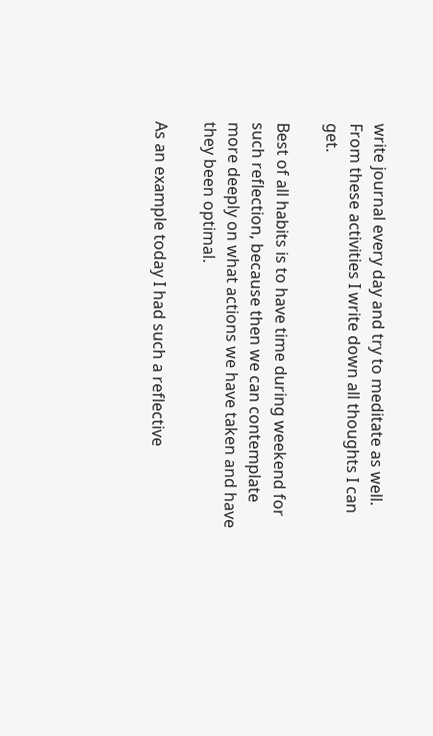write journal every day and try to meditate as well. From these activities I write down all thoughts I can get.

Best of all habits is to have time during weekend for such reflection, because then we can contemplate more deeply on what actions we have taken and have they been optimal.

As an example today I had such a reflective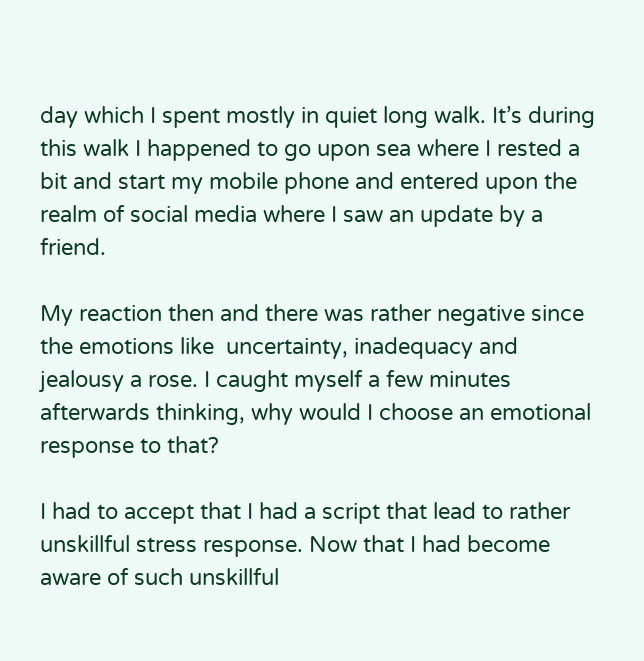day which I spent mostly in quiet long walk. It’s during this walk I happened to go upon sea where I rested a bit and start my mobile phone and entered upon the realm of social media where I saw an update by a friend.

My reaction then and there was rather negative since the emotions like  uncertainty, inadequacy and jealousy a rose. I caught myself a few minutes afterwards thinking, why would I choose an emotional response to that?

I had to accept that I had a script that lead to rather unskillful stress response. Now that I had become aware of such unskillful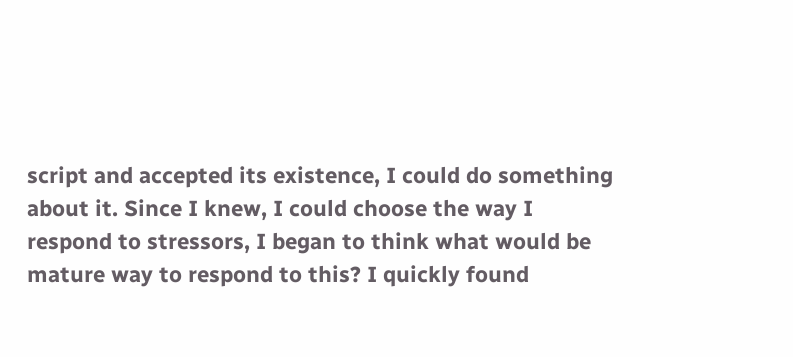script and accepted its existence, I could do something about it. Since I knew, I could choose the way I respond to stressors, I began to think what would be mature way to respond to this? I quickly found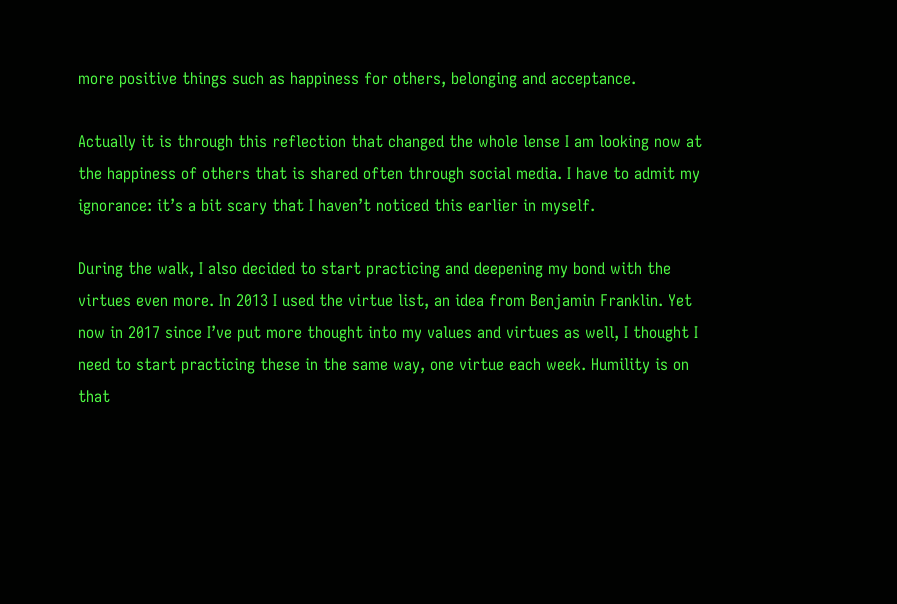more positive things such as happiness for others, belonging and acceptance.

Actually it is through this reflection that changed the whole lense I am looking now at the happiness of others that is shared often through social media. I have to admit my ignorance: it’s a bit scary that I haven’t noticed this earlier in myself.

During the walk, I also decided to start practicing and deepening my bond with the virtues even more. In 2013 I used the virtue list, an idea from Benjamin Franklin. Yet now in 2017 since I’ve put more thought into my values and virtues as well, I thought I need to start practicing these in the same way, one virtue each week. Humility is on that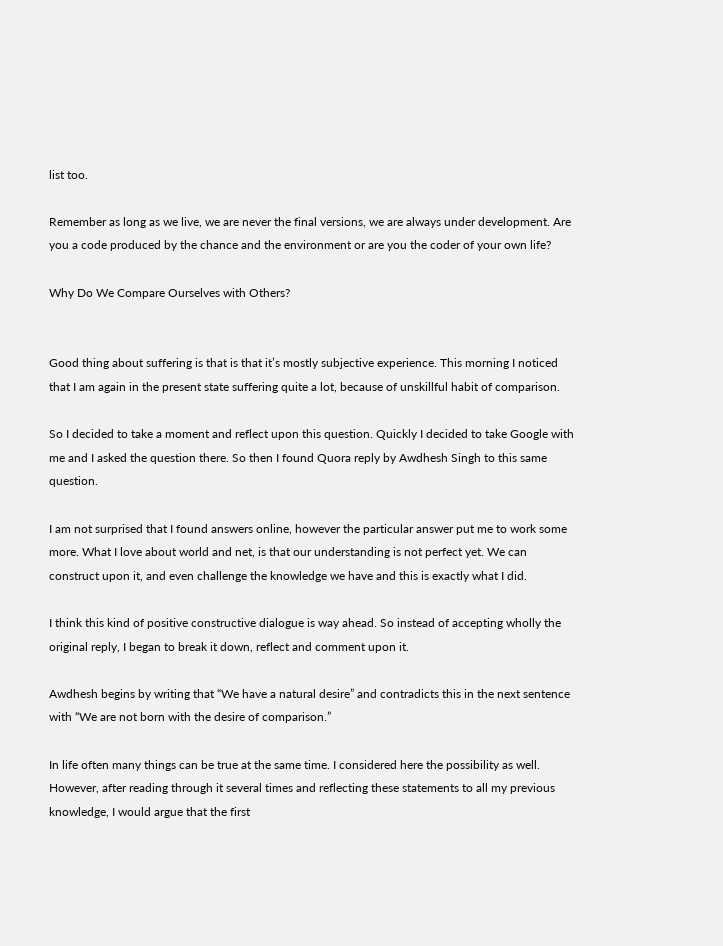list too.

Remember as long as we live, we are never the final versions, we are always under development. Are you a code produced by the chance and the environment or are you the coder of your own life?

Why Do We Compare Ourselves with Others?


Good thing about suffering is that is that it’s mostly subjective experience. This morning I noticed that I am again in the present state suffering quite a lot, because of unskillful habit of comparison.

So I decided to take a moment and reflect upon this question. Quickly I decided to take Google with me and I asked the question there. So then I found Quora reply by Awdhesh Singh to this same question.

I am not surprised that I found answers online, however the particular answer put me to work some more. What I love about world and net, is that our understanding is not perfect yet. We can construct upon it, and even challenge the knowledge we have and this is exactly what I did.

I think this kind of positive constructive dialogue is way ahead. So instead of accepting wholly the original reply, I began to break it down, reflect and comment upon it.

Awdhesh begins by writing that “We have a natural desire” and contradicts this in the next sentence with “We are not born with the desire of comparison.”

In life often many things can be true at the same time. I considered here the possibility as well. However, after reading through it several times and reflecting these statements to all my previous knowledge, I would argue that the first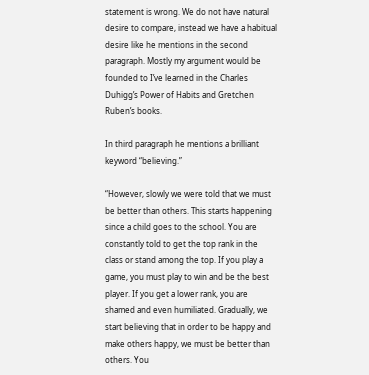statement is wrong. We do not have natural desire to compare, instead we have a habitual desire like he mentions in the second paragraph. Mostly my argument would be founded to I’ve learned in the Charles Duhigg’s Power of Habits and Gretchen Ruben’s books.

In third paragraph he mentions a brilliant keyword “believing.”

“However, slowly we were told that we must be better than others. This starts happening since a child goes to the school. You are constantly told to get the top rank in the class or stand among the top. If you play a game, you must play to win and be the best player. If you get a lower rank, you are shamed and even humiliated. Gradually, we start believing that in order to be happy and make others happy, we must be better than others. You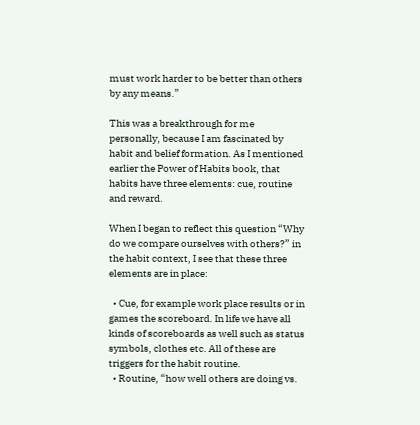must work harder to be better than others by any means.”

This was a breakthrough for me personally, because I am fascinated by habit and belief formation. As I mentioned earlier the Power of Habits book, that habits have three elements: cue, routine and reward.

When I began to reflect this question “Why do we compare ourselves with others?” in the habit context, I see that these three elements are in place:

  • Cue, for example work place results or in games the scoreboard. In life we have all kinds of scoreboards as well such as status symbols, clothes etc. All of these are triggers for the habit routine.
  • Routine, “how well others are doing vs.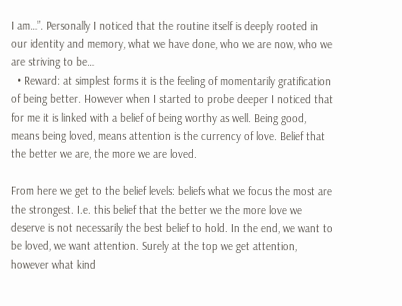I am…”. Personally I noticed that the routine itself is deeply rooted in our identity and memory, what we have done, who we are now, who we are striving to be…
  • Reward: at simplest forms it is the feeling of momentarily gratification of being better. However when I started to probe deeper I noticed that for me it is linked with a belief of being worthy as well. Being good, means being loved, means attention is the currency of love. Belief that the better we are, the more we are loved.

From here we get to the belief levels: beliefs what we focus the most are the strongest. I.e. this belief that the better we the more love we deserve is not necessarily the best belief to hold. In the end, we want to be loved, we want attention. Surely at the top we get attention, however what kind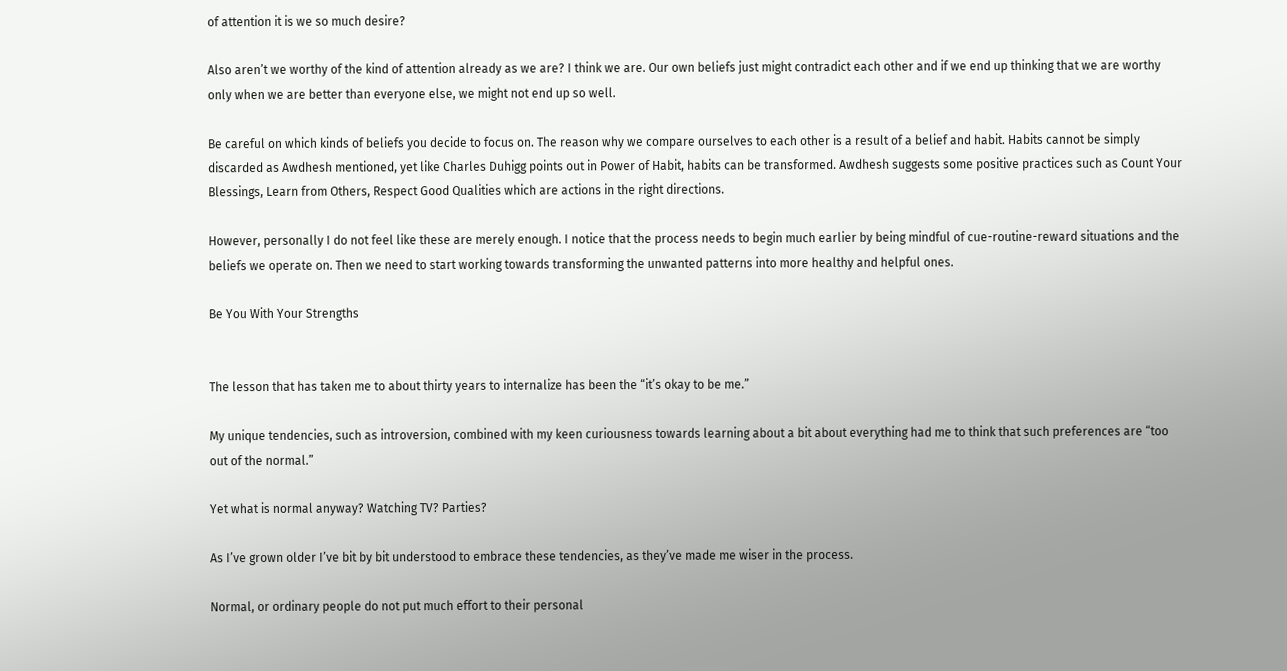of attention it is we so much desire?

Also aren’t we worthy of the kind of attention already as we are? I think we are. Our own beliefs just might contradict each other and if we end up thinking that we are worthy only when we are better than everyone else, we might not end up so well.

Be careful on which kinds of beliefs you decide to focus on. The reason why we compare ourselves to each other is a result of a belief and habit. Habits cannot be simply discarded as Awdhesh mentioned, yet like Charles Duhigg points out in Power of Habit, habits can be transformed. Awdhesh suggests some positive practices such as Count Your Blessings, Learn from Others, Respect Good Qualities which are actions in the right directions.

However, personally I do not feel like these are merely enough. I notice that the process needs to begin much earlier by being mindful of cue-routine-reward situations and the beliefs we operate on. Then we need to start working towards transforming the unwanted patterns into more healthy and helpful ones.

Be You With Your Strengths


The lesson that has taken me to about thirty years to internalize has been the “it’s okay to be me.”

My unique tendencies, such as introversion, combined with my keen curiousness towards learning about a bit about everything had me to think that such preferences are “too out of the normal.”

Yet what is normal anyway? Watching TV? Parties?

As I’ve grown older I’ve bit by bit understood to embrace these tendencies, as they’ve made me wiser in the process.

Normal, or ordinary people do not put much effort to their personal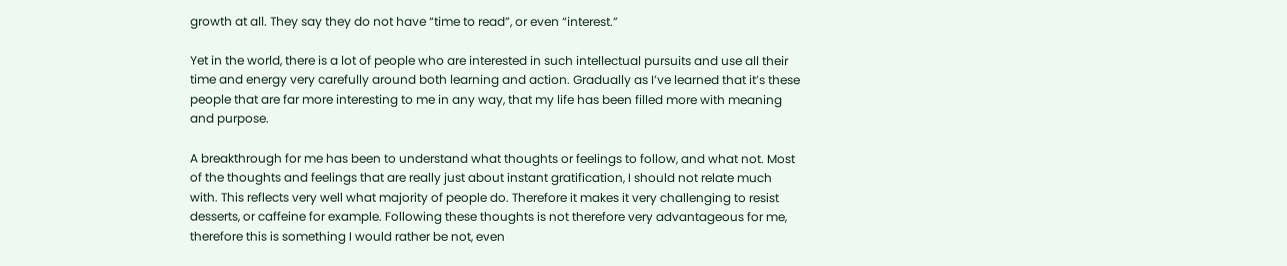growth at all. They say they do not have “time to read”, or even “interest.”

Yet in the world, there is a lot of people who are interested in such intellectual pursuits and use all their time and energy very carefully around both learning and action. Gradually as I’ve learned that it’s these people that are far more interesting to me in any way, that my life has been filled more with meaning and purpose.

A breakthrough for me has been to understand what thoughts or feelings to follow, and what not. Most of the thoughts and feelings that are really just about instant gratification, I should not relate much with. This reflects very well what majority of people do. Therefore it makes it very challenging to resist desserts, or caffeine for example. Following these thoughts is not therefore very advantageous for me, therefore this is something I would rather be not, even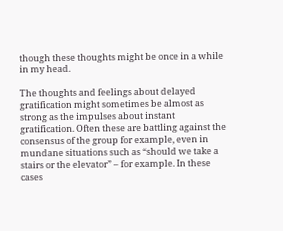though these thoughts might be once in a while in my head.

The thoughts and feelings about delayed gratification might sometimes be almost as strong as the impulses about instant gratification. Often these are battling against the consensus of the group for example, even in mundane situations such as “should we take a stairs or the elevator” – for example. In these cases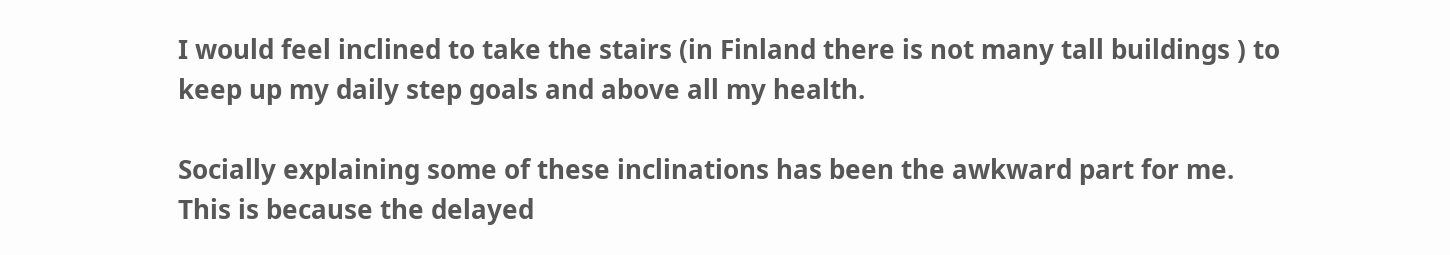I would feel inclined to take the stairs (in Finland there is not many tall buildings ) to keep up my daily step goals and above all my health.

Socially explaining some of these inclinations has been the awkward part for me. This is because the delayed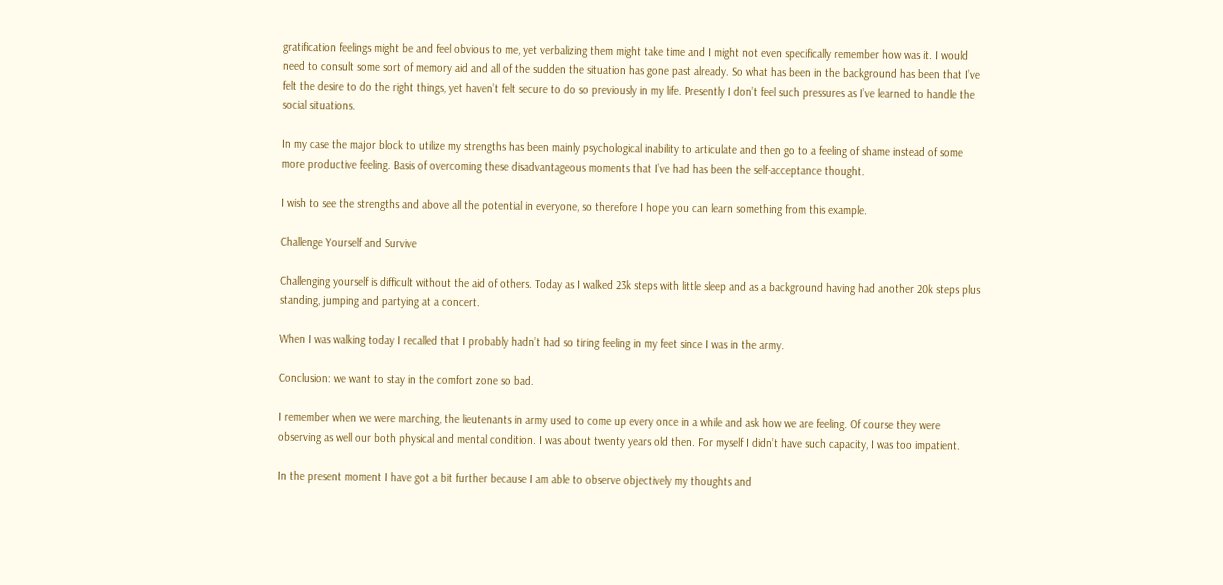gratification feelings might be and feel obvious to me, yet verbalizing them might take time and I might not even specifically remember how was it. I would need to consult some sort of memory aid and all of the sudden the situation has gone past already. So what has been in the background has been that I’ve felt the desire to do the right things, yet haven’t felt secure to do so previously in my life. Presently I don’t feel such pressures as I’ve learned to handle the social situations.

In my case the major block to utilize my strengths has been mainly psychological inability to articulate and then go to a feeling of shame instead of some more productive feeling. Basis of overcoming these disadvantageous moments that I’ve had has been the self-acceptance thought.

I wish to see the strengths and above all the potential in everyone, so therefore I hope you can learn something from this example.

Challenge Yourself and Survive

Challenging yourself is difficult without the aid of others. Today as I walked 23k steps with little sleep and as a background having had another 20k steps plus standing, jumping and partying at a concert.

When I was walking today I recalled that I probably hadn’t had so tiring feeling in my feet since I was in the army.

Conclusion: we want to stay in the comfort zone so bad.

I remember when we were marching, the lieutenants in army used to come up every once in a while and ask how we are feeling. Of course they were observing as well our both physical and mental condition. I was about twenty years old then. For myself I didn’t have such capacity, I was too impatient.

In the present moment I have got a bit further because I am able to observe objectively my thoughts and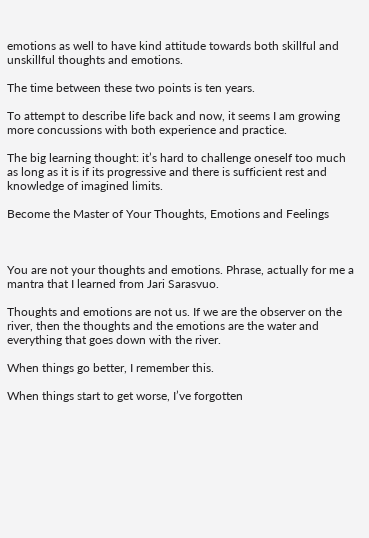emotions as well to have kind attitude towards both skillful and unskillful thoughts and emotions.

The time between these two points is ten years.

To attempt to describe life back and now, it seems I am growing more concussions with both experience and practice.

The big learning thought: it’s hard to challenge oneself too much as long as it is if its progressive and there is sufficient rest and knowledge of imagined limits.

Become the Master of Your Thoughts, Emotions and Feelings



You are not your thoughts and emotions. Phrase, actually for me a mantra that I learned from Jari Sarasvuo.

Thoughts and emotions are not us. If we are the observer on the river, then the thoughts and the emotions are the water and everything that goes down with the river.

When things go better, I remember this.

When things start to get worse, I’ve forgotten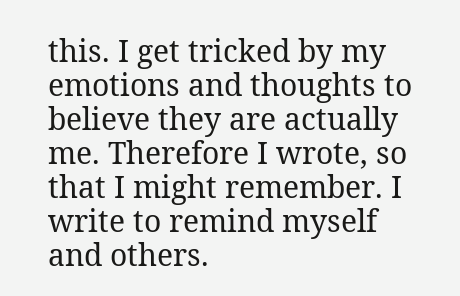this. I get tricked by my emotions and thoughts to believe they are actually me. Therefore I wrote, so that I might remember. I write to remind myself and others.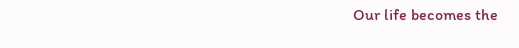Our life becomes the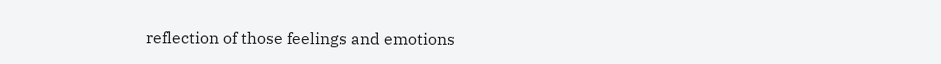reflection of those feelings and emotions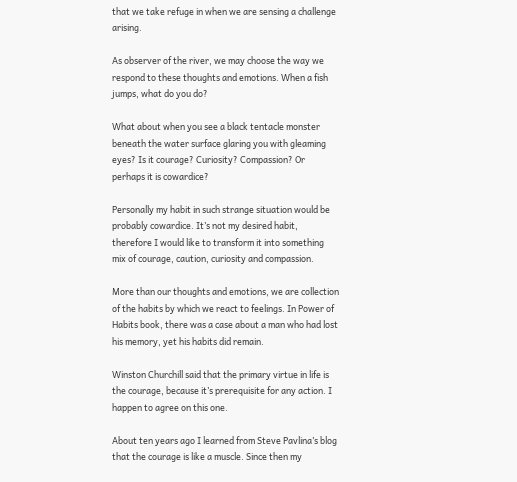that we take refuge in when we are sensing a challenge arising.

As observer of the river, we may choose the way we respond to these thoughts and emotions. When a fish jumps, what do you do?

What about when you see a black tentacle monster beneath the water surface glaring you with gleaming eyes? Is it courage? Curiosity? Compassion? Or perhaps it is cowardice?

Personally my habit in such strange situation would be probably cowardice. It’s not my desired habit, therefore I would like to transform it into something mix of courage, caution, curiosity and compassion.

More than our thoughts and emotions, we are collection of the habits by which we react to feelings. In Power of Habits book, there was a case about a man who had lost his memory, yet his habits did remain.

Winston Churchill said that the primary virtue in life is the courage, because it’s prerequisite for any action. I happen to agree on this one.

About ten years ago I learned from Steve Pavlina’s blog that the courage is like a muscle. Since then my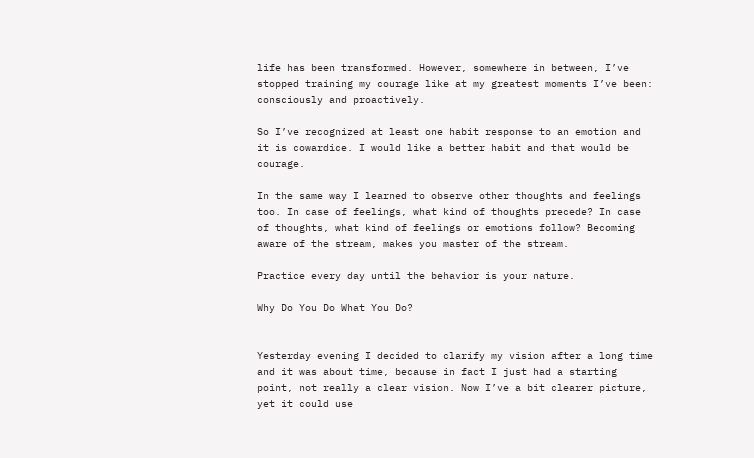life has been transformed. However, somewhere in between, I’ve stopped training my courage like at my greatest moments I’ve been: consciously and proactively.

So I’ve recognized at least one habit response to an emotion and it is cowardice. I would like a better habit and that would be courage.

In the same way I learned to observe other thoughts and feelings too. In case of feelings, what kind of thoughts precede? In case of thoughts, what kind of feelings or emotions follow? Becoming aware of the stream, makes you master of the stream.

Practice every day until the behavior is your nature.

Why Do You Do What You Do?


Yesterday evening I decided to clarify my vision after a long time and it was about time, because in fact I just had a starting point, not really a clear vision. Now I’ve a bit clearer picture, yet it could use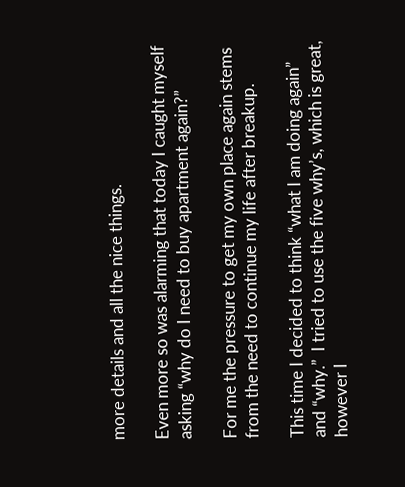more details and all the nice things.

Even more so was alarming that today I caught myself asking “why do I need to buy apartment again?”

For me the pressure to get my own place again stems from the need to continue my life after breakup.

This time I decided to think “what I am doing again” and “why.”  I tried to use the five why’s, which is great, however I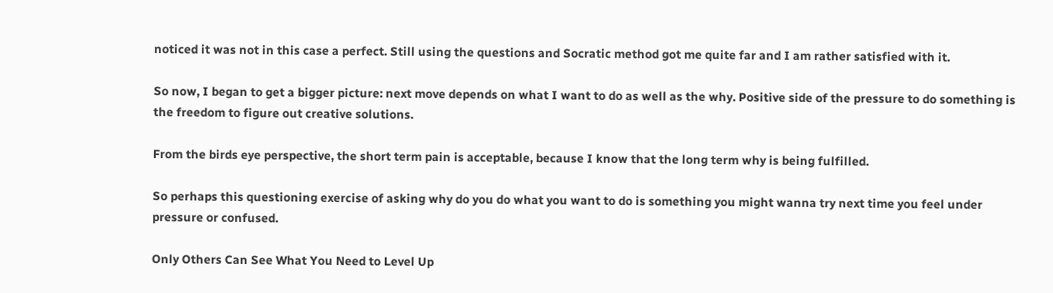noticed it was not in this case a perfect. Still using the questions and Socratic method got me quite far and I am rather satisfied with it.

So now, I began to get a bigger picture: next move depends on what I want to do as well as the why. Positive side of the pressure to do something is the freedom to figure out creative solutions.

From the birds eye perspective, the short term pain is acceptable, because I know that the long term why is being fulfilled.

So perhaps this questioning exercise of asking why do you do what you want to do is something you might wanna try next time you feel under pressure or confused.

Only Others Can See What You Need to Level Up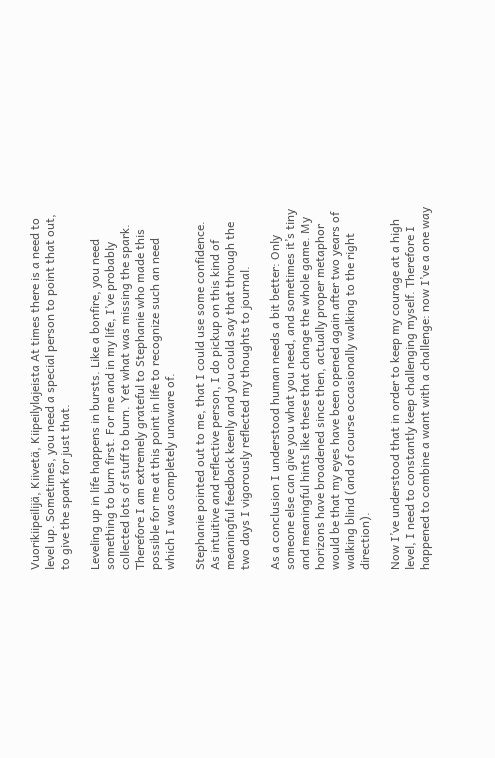Vuorikiipeilijä, Kiivetä, Kiipeilylajeista At times there is a need to level up. Sometimes, you need a special person to point that out, to give the spark for just that.

Leveling up in life happens in bursts. Like a bonfire, you need something to burn first. For me and in my life, I’ve probably collected lots of stuff to burn. Yet what was missing the spark. Therefore I am extremely grateful to Stephanie who made this possible for me at this point in life to recognize such an need which I was completely unaware of.

Stephanie pointed out to me, that I could use some confidence. As intuitive and reflective person, I do pickup on this kind of meaningful feedback keenly and you could say that through the two days I vigorously reflected my thoughts to journal.

As a conclusion I understood human needs a bit better: Only someone else can give you what you need, and sometimes it’s tiny and meaningful hints like these that change the whole game. My horizons have broadened since then, actually proper metaphor would be that my eyes have been opened again after two years of walking blind (and of course occasionally walking to the right direction).

Now I’ve understood that in order to keep my courage at a high level, I need to constantly keep challenging myself. Therefore I happened to combine a want with a challenge: now I’ve a one way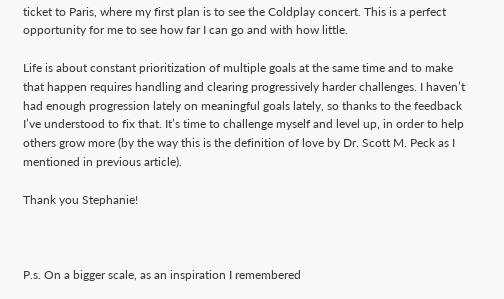ticket to Paris, where my first plan is to see the Coldplay concert. This is a perfect opportunity for me to see how far I can go and with how little.

Life is about constant prioritization of multiple goals at the same time and to make that happen requires handling and clearing progressively harder challenges. I haven’t had enough progression lately on meaningful goals lately, so thanks to the feedback I’ve understood to fix that. It’s time to challenge myself and level up, in order to help others grow more (by the way this is the definition of love by Dr. Scott M. Peck as I mentioned in previous article).

Thank you Stephanie!



P.s. On a bigger scale, as an inspiration I remembered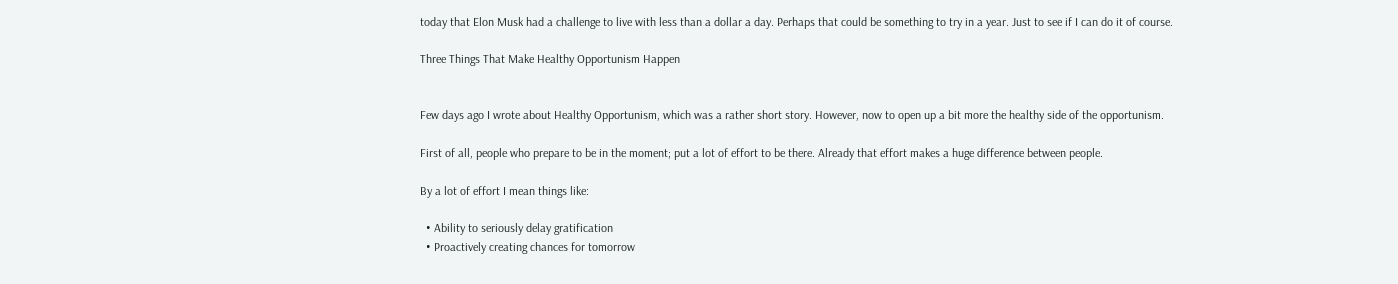today that Elon Musk had a challenge to live with less than a dollar a day. Perhaps that could be something to try in a year. Just to see if I can do it of course.

Three Things That Make Healthy Opportunism Happen


Few days ago I wrote about Healthy Opportunism, which was a rather short story. However, now to open up a bit more the healthy side of the opportunism.

First of all, people who prepare to be in the moment; put a lot of effort to be there. Already that effort makes a huge difference between people.

By a lot of effort I mean things like:

  • Ability to seriously delay gratification
  • Proactively creating chances for tomorrow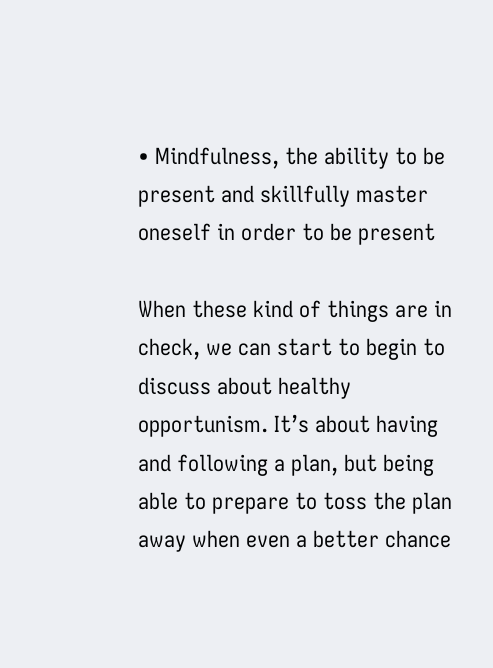• Mindfulness, the ability to be present and skillfully master oneself in order to be present

When these kind of things are in check, we can start to begin to discuss about healthy opportunism. It’s about having and following a plan, but being able to prepare to toss the plan away when even a better chance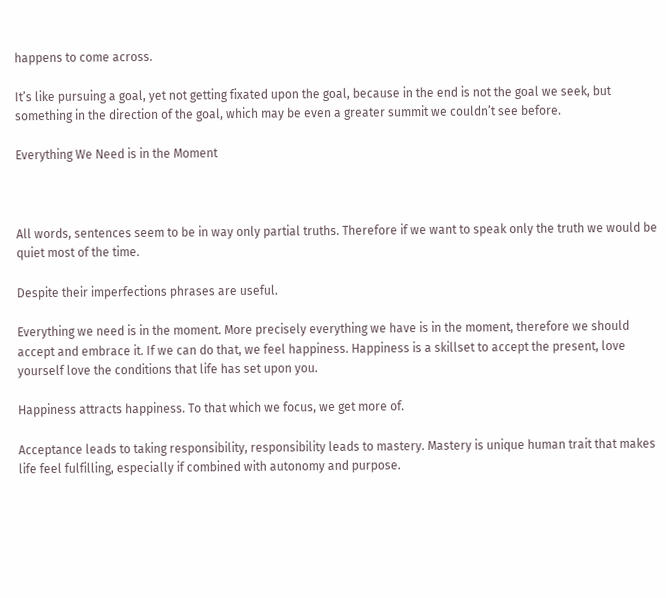happens to come across.

It’s like pursuing a goal, yet not getting fixated upon the goal, because in the end is not the goal we seek, but something in the direction of the goal, which may be even a greater summit we couldn’t see before.

Everything We Need is in the Moment



All words, sentences seem to be in way only partial truths. Therefore if we want to speak only the truth we would be quiet most of the time.

Despite their imperfections phrases are useful.

Everything we need is in the moment. More precisely everything we have is in the moment, therefore we should accept and embrace it. If we can do that, we feel happiness. Happiness is a skillset to accept the present, love yourself love the conditions that life has set upon you.

Happiness attracts happiness. To that which we focus, we get more of.

Acceptance leads to taking responsibility, responsibility leads to mastery. Mastery is unique human trait that makes life feel fulfilling, especially if combined with autonomy and purpose.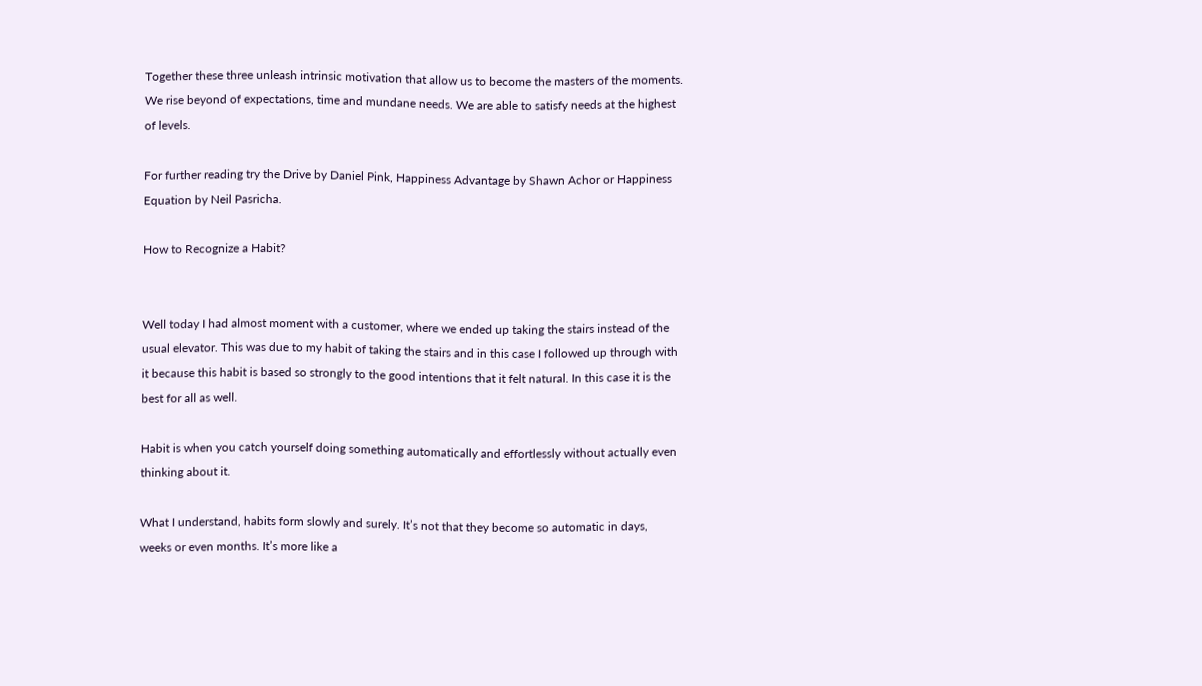Together these three unleash intrinsic motivation that allow us to become the masters of the moments. We rise beyond of expectations, time and mundane needs. We are able to satisfy needs at the highest of levels.

For further reading try the Drive by Daniel Pink, Happiness Advantage by Shawn Achor or Happiness Equation by Neil Pasricha.

How to Recognize a Habit?


Well today I had almost moment with a customer, where we ended up taking the stairs instead of the usual elevator. This was due to my habit of taking the stairs and in this case I followed up through with it because this habit is based so strongly to the good intentions that it felt natural. In this case it is the best for all as well.

Habit is when you catch yourself doing something automatically and effortlessly without actually even thinking about it.

What I understand, habits form slowly and surely. It’s not that they become so automatic in days, weeks or even months. It’s more like a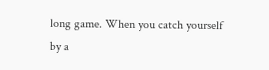long game. When you catch yourself by a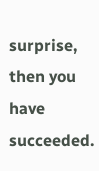surprise, then you have succeeded.